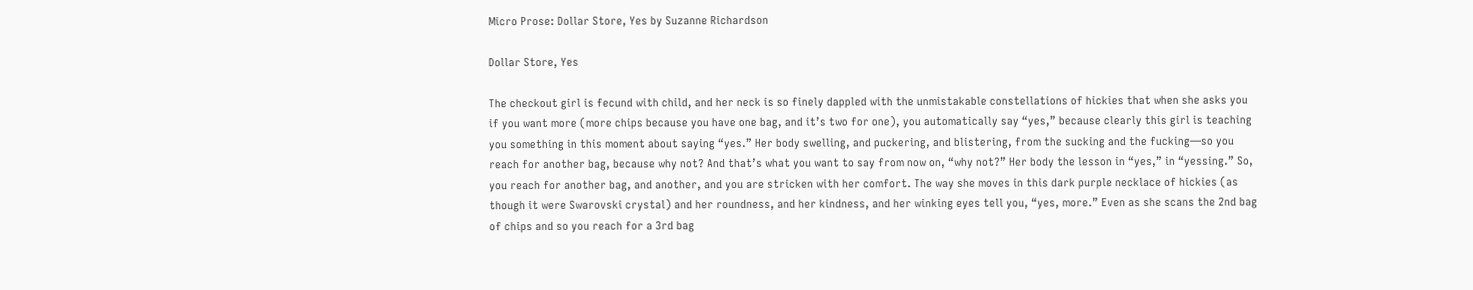Micro Prose: Dollar Store, Yes by Suzanne Richardson

Dollar Store, Yes

The checkout girl is fecund with child, and her neck is so finely dappled with the unmistakable constellations of hickies that when she asks you if you want more (more chips because you have one bag, and it’s two for one), you automatically say “yes,” because clearly this girl is teaching you something in this moment about saying “yes.” Her body swelling, and puckering, and blistering, from the sucking and the fucking—so you reach for another bag, because why not? And that’s what you want to say from now on, “why not?” Her body the lesson in “yes,” in “yessing.” So, you reach for another bag, and another, and you are stricken with her comfort. The way she moves in this dark purple necklace of hickies (as though it were Swarovski crystal) and her roundness, and her kindness, and her winking eyes tell you, “yes, more.” Even as she scans the 2nd bag of chips and so you reach for a 3rd bag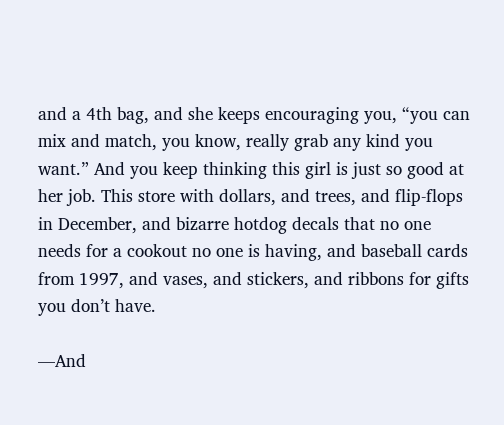and a 4th bag, and she keeps encouraging you, “you can mix and match, you know, really grab any kind you want.” And you keep thinking this girl is just so good at her job. This store with dollars, and trees, and flip-flops in December, and bizarre hotdog decals that no one needs for a cookout no one is having, and baseball cards from 1997, and vases, and stickers, and ribbons for gifts you don’t have.

—And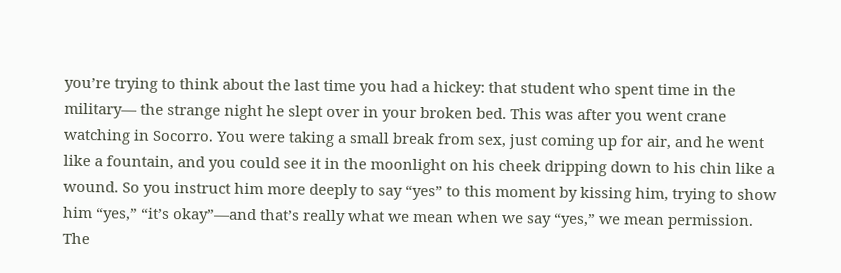you’re trying to think about the last time you had a hickey: that student who spent time in the military— the strange night he slept over in your broken bed. This was after you went crane watching in Socorro. You were taking a small break from sex, just coming up for air, and he went like a fountain, and you could see it in the moonlight on his cheek dripping down to his chin like a wound. So you instruct him more deeply to say “yes” to this moment by kissing him, trying to show him “yes,” “it’s okay”—and that’s really what we mean when we say “yes,” we mean permission.  The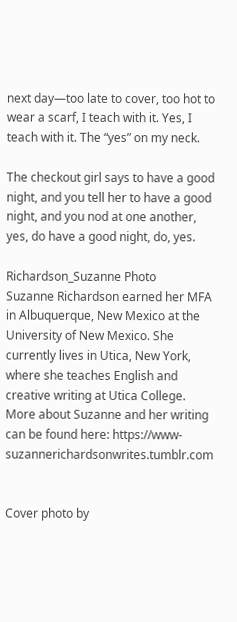next day—too late to cover, too hot to wear a scarf, I teach with it. Yes, I teach with it. The “yes” on my neck.

The checkout girl says to have a good night, and you tell her to have a good night, and you nod at one another, yes, do have a good night, do, yes.

Richardson_Suzanne Photo
Suzanne Richardson earned her MFA in Albuquerque, New Mexico at the University of New Mexico. She currently lives in Utica, New York, where she teaches English and creative writing at Utica College. More about Suzanne and her writing can be found here: https://www-suzannerichardsonwrites.tumblr.com


Cover photo by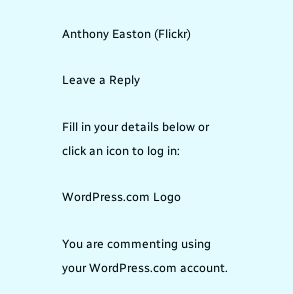Anthony Easton (Flickr)

Leave a Reply

Fill in your details below or click an icon to log in:

WordPress.com Logo

You are commenting using your WordPress.com account.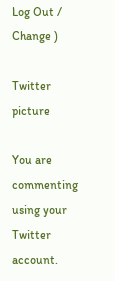Log Out /  Change )

Twitter picture

You are commenting using your Twitter account.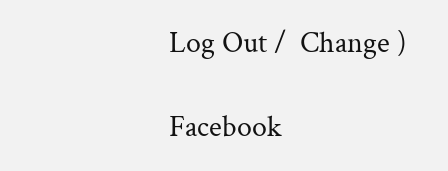Log Out /  Change )

Facebook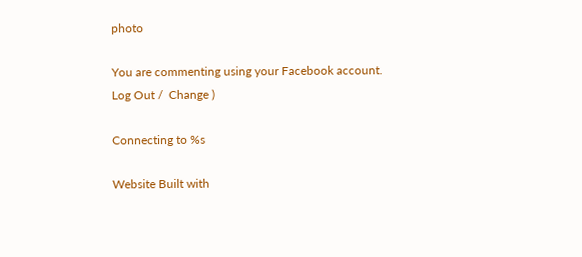photo

You are commenting using your Facebook account. Log Out /  Change )

Connecting to %s

Website Built with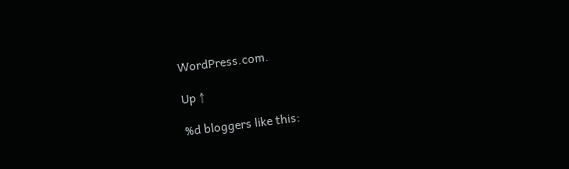WordPress.com.

Up ↑

%d bloggers like this: